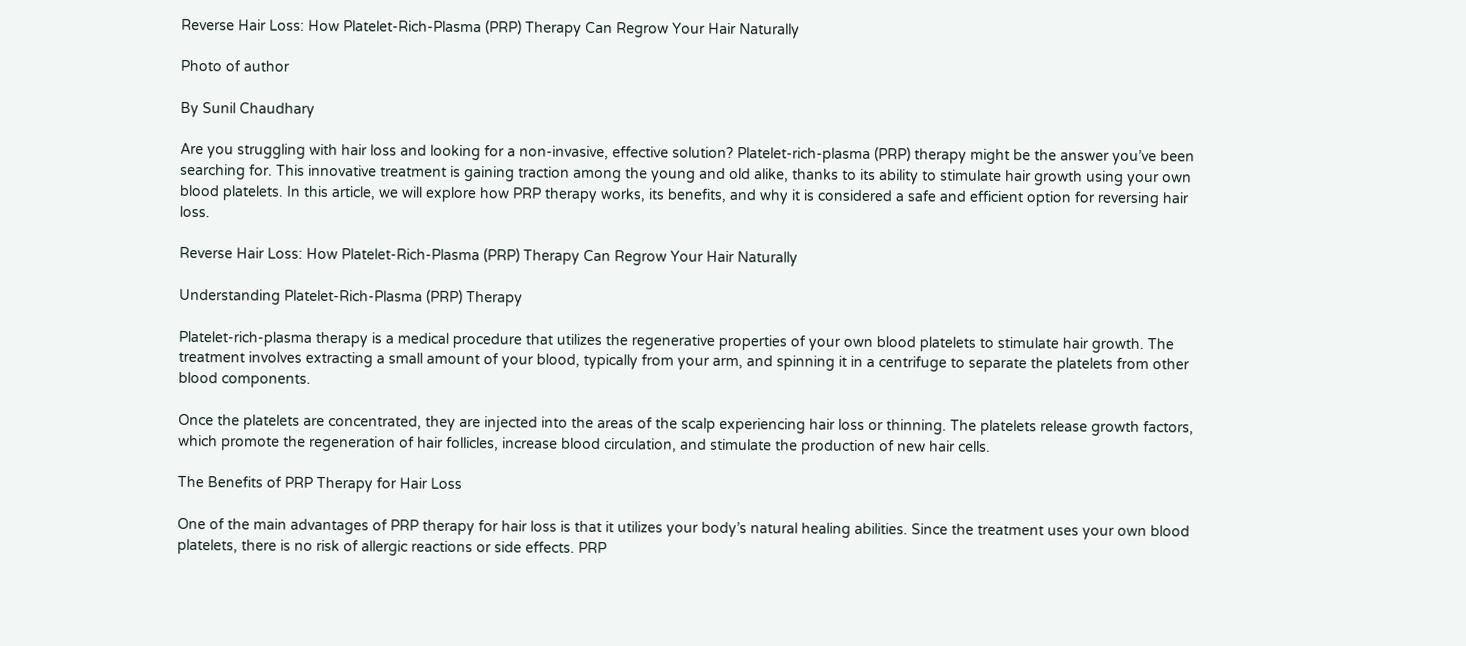Reverse Hair Loss: How Platelet-Rich-Plasma (PRP) Therapy Can Regrow Your Hair Naturally

Photo of author

By Sunil Chaudhary

Are you struggling with hair loss and looking for a non-invasive, effective solution? Platelet-rich-plasma (PRP) therapy might be the answer you’ve been searching for. This innovative treatment is gaining traction among the young and old alike, thanks to its ability to stimulate hair growth using your own blood platelets. In this article, we will explore how PRP therapy works, its benefits, and why it is considered a safe and efficient option for reversing hair loss.

Reverse Hair Loss: How Platelet-Rich-Plasma (PRP) Therapy Can Regrow Your Hair Naturally

Understanding Platelet-Rich-Plasma (PRP) Therapy

Platelet-rich-plasma therapy is a medical procedure that utilizes the regenerative properties of your own blood platelets to stimulate hair growth. The treatment involves extracting a small amount of your blood, typically from your arm, and spinning it in a centrifuge to separate the platelets from other blood components.

Once the platelets are concentrated, they are injected into the areas of the scalp experiencing hair loss or thinning. The platelets release growth factors, which promote the regeneration of hair follicles, increase blood circulation, and stimulate the production of new hair cells.

The Benefits of PRP Therapy for Hair Loss

One of the main advantages of PRP therapy for hair loss is that it utilizes your body’s natural healing abilities. Since the treatment uses your own blood platelets, there is no risk of allergic reactions or side effects. PRP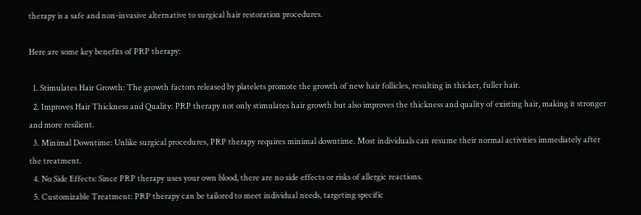therapy is a safe and non-invasive alternative to surgical hair restoration procedures.

Here are some key benefits of PRP therapy:

  1. Stimulates Hair Growth: The growth factors released by platelets promote the growth of new hair follicles, resulting in thicker, fuller hair.
  2. Improves Hair Thickness and Quality: PRP therapy not only stimulates hair growth but also improves the thickness and quality of existing hair, making it stronger and more resilient.
  3. Minimal Downtime: Unlike surgical procedures, PRP therapy requires minimal downtime. Most individuals can resume their normal activities immediately after the treatment.
  4. No Side Effects: Since PRP therapy uses your own blood, there are no side effects or risks of allergic reactions.
  5. Customizable Treatment: PRP therapy can be tailored to meet individual needs, targeting specific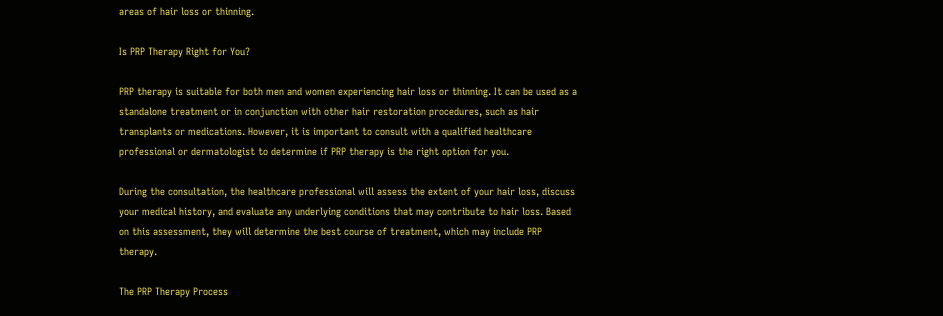areas of hair loss or thinning.

Is PRP Therapy Right for You?

PRP therapy is suitable for both men and women experiencing hair loss or thinning. It can be used as a standalone treatment or in conjunction with other hair restoration procedures, such as hair transplants or medications. However, it is important to consult with a qualified healthcare professional or dermatologist to determine if PRP therapy is the right option for you.

During the consultation, the healthcare professional will assess the extent of your hair loss, discuss your medical history, and evaluate any underlying conditions that may contribute to hair loss. Based on this assessment, they will determine the best course of treatment, which may include PRP therapy.

The PRP Therapy Process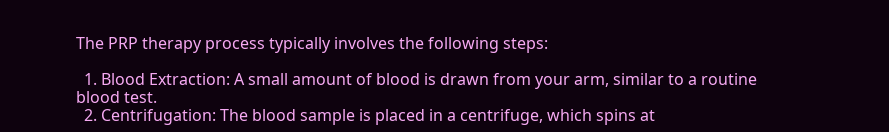The PRP therapy process typically involves the following steps:

  1. Blood Extraction: A small amount of blood is drawn from your arm, similar to a routine blood test.
  2. Centrifugation: The blood sample is placed in a centrifuge, which spins at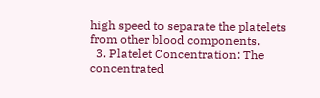high speed to separate the platelets from other blood components.
  3. Platelet Concentration: The concentrated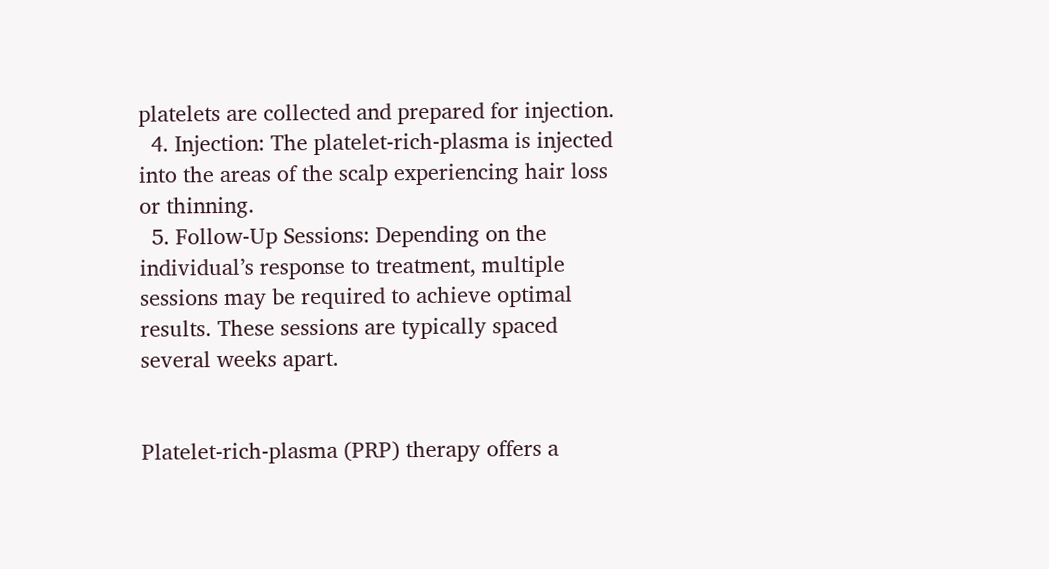platelets are collected and prepared for injection.
  4. Injection: The platelet-rich-plasma is injected into the areas of the scalp experiencing hair loss or thinning.
  5. Follow-Up Sessions: Depending on the individual’s response to treatment, multiple sessions may be required to achieve optimal results. These sessions are typically spaced several weeks apart.


Platelet-rich-plasma (PRP) therapy offers a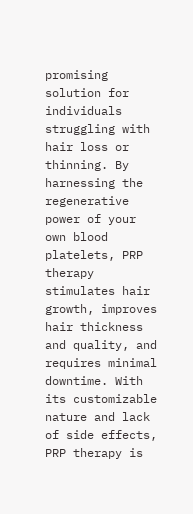promising solution for individuals struggling with hair loss or thinning. By harnessing the regenerative power of your own blood platelets, PRP therapy stimulates hair growth, improves hair thickness and quality, and requires minimal downtime. With its customizable nature and lack of side effects, PRP therapy is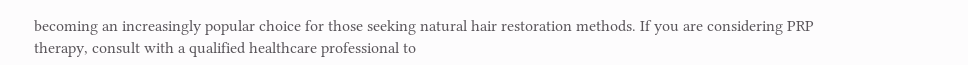becoming an increasingly popular choice for those seeking natural hair restoration methods. If you are considering PRP therapy, consult with a qualified healthcare professional to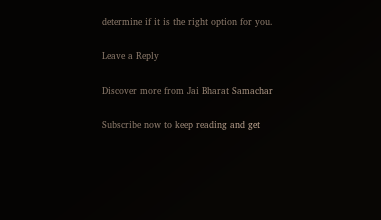determine if it is the right option for you.

Leave a Reply

Discover more from Jai Bharat Samachar

Subscribe now to keep reading and get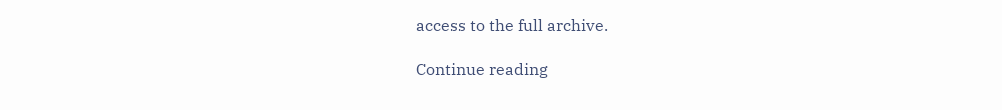access to the full archive.

Continue reading